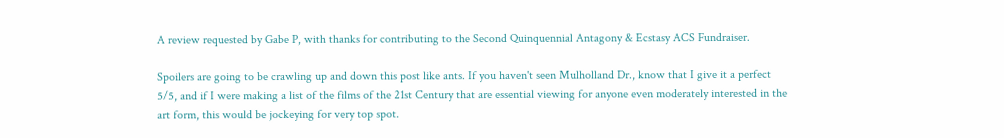A review requested by Gabe P, with thanks for contributing to the Second Quinquennial Antagony & Ecstasy ACS Fundraiser.

Spoilers are going to be crawling up and down this post like ants. If you haven't seen Mulholland Dr., know that I give it a perfect 5/5, and if I were making a list of the films of the 21st Century that are essential viewing for anyone even moderately interested in the art form, this would be jockeying for very top spot.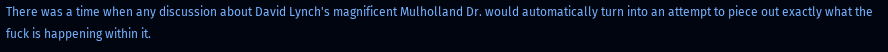There was a time when any discussion about David Lynch's magnificent Mulholland Dr. would automatically turn into an attempt to piece out exactly what the fuck is happening within it.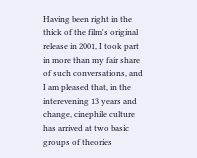Having been right in the thick of the film's original release in 2001, I took part in more than my fair share of such conversations, and I am pleased that, in the interevening 13 years and change, cinephile culture has arrived at two basic groups of theories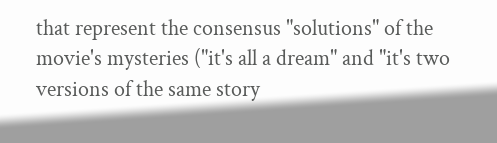that represent the consensus "solutions" of the movie's mysteries ("it's all a dream" and "it's two versions of the same story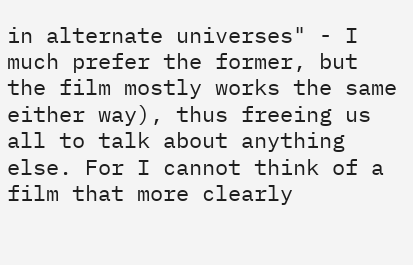in alternate universes" - I much prefer the former, but the film mostly works the same either way), thus freeing us all to talk about anything else. For I cannot think of a film that more clearly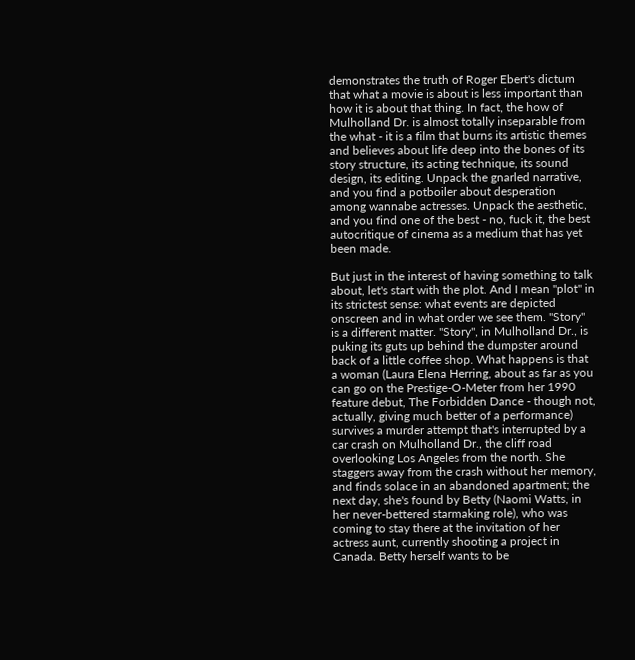demonstrates the truth of Roger Ebert's dictum that what a movie is about is less important than how it is about that thing. In fact, the how of Mulholland Dr. is almost totally inseparable from the what - it is a film that burns its artistic themes and believes about life deep into the bones of its story structure, its acting technique, its sound design, its editing. Unpack the gnarled narrative, and you find a potboiler about desperation among wannabe actresses. Unpack the aesthetic, and you find one of the best - no, fuck it, the best autocritique of cinema as a medium that has yet been made.

But just in the interest of having something to talk about, let's start with the plot. And I mean "plot" in its strictest sense: what events are depicted onscreen and in what order we see them. "Story" is a different matter. "Story", in Mulholland Dr., is puking its guts up behind the dumpster around back of a little coffee shop. What happens is that a woman (Laura Elena Herring, about as far as you can go on the Prestige-O-Meter from her 1990 feature debut, The Forbidden Dance - though not, actually, giving much better of a performance) survives a murder attempt that's interrupted by a car crash on Mulholland Dr., the cliff road overlooking Los Angeles from the north. She staggers away from the crash without her memory, and finds solace in an abandoned apartment; the next day, she's found by Betty (Naomi Watts, in her never-bettered starmaking role), who was coming to stay there at the invitation of her actress aunt, currently shooting a project in Canada. Betty herself wants to be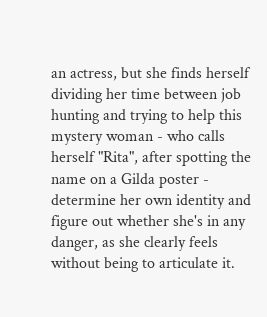an actress, but she finds herself dividing her time between job hunting and trying to help this mystery woman - who calls herself "Rita", after spotting the name on a Gilda poster - determine her own identity and figure out whether she's in any danger, as she clearly feels without being to articulate it.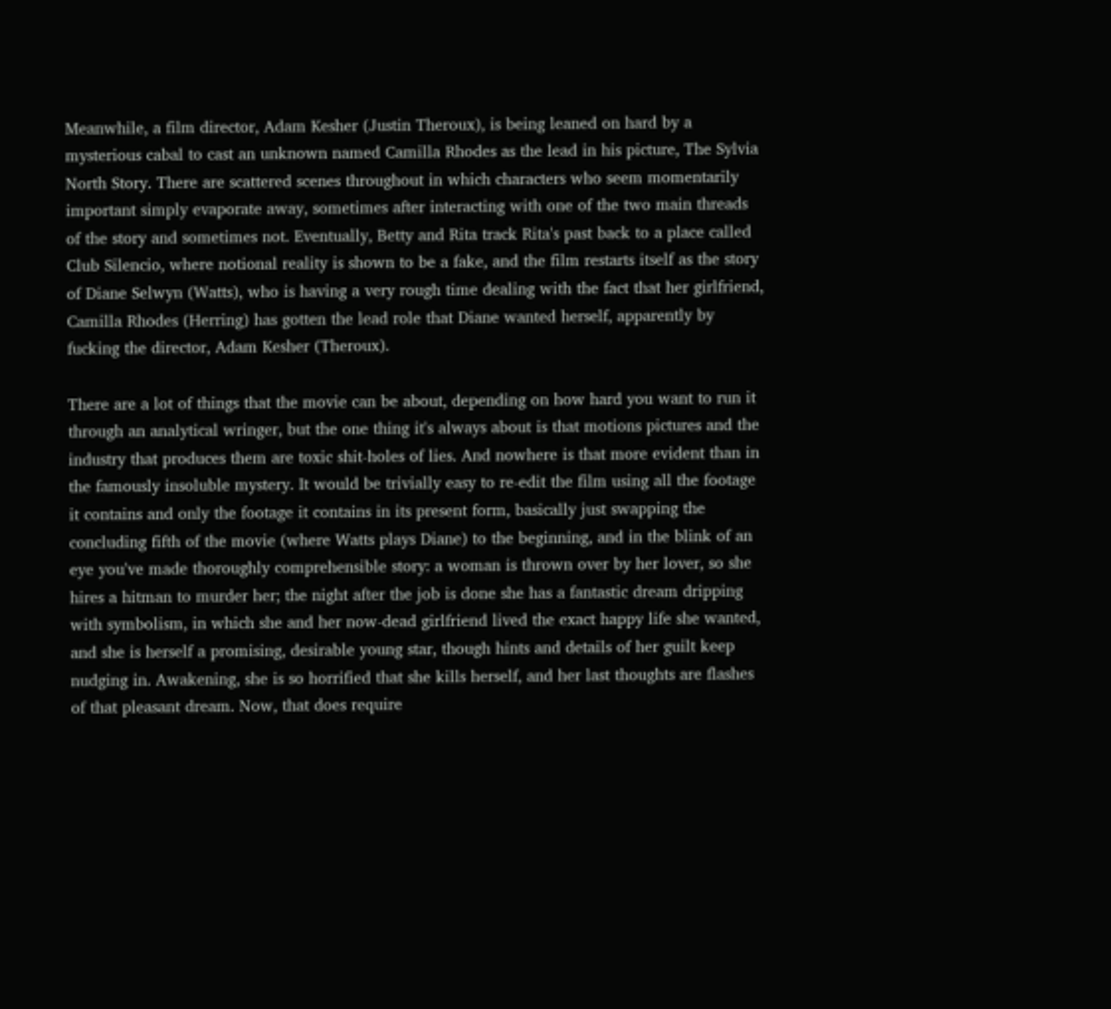Meanwhile, a film director, Adam Kesher (Justin Theroux), is being leaned on hard by a mysterious cabal to cast an unknown named Camilla Rhodes as the lead in his picture, The Sylvia North Story. There are scattered scenes throughout in which characters who seem momentarily important simply evaporate away, sometimes after interacting with one of the two main threads of the story and sometimes not. Eventually, Betty and Rita track Rita's past back to a place called Club Silencio, where notional reality is shown to be a fake, and the film restarts itself as the story of Diane Selwyn (Watts), who is having a very rough time dealing with the fact that her girlfriend, Camilla Rhodes (Herring) has gotten the lead role that Diane wanted herself, apparently by fucking the director, Adam Kesher (Theroux).

There are a lot of things that the movie can be about, depending on how hard you want to run it through an analytical wringer, but the one thing it's always about is that motions pictures and the industry that produces them are toxic shit-holes of lies. And nowhere is that more evident than in the famously insoluble mystery. It would be trivially easy to re-edit the film using all the footage it contains and only the footage it contains in its present form, basically just swapping the concluding fifth of the movie (where Watts plays Diane) to the beginning, and in the blink of an eye you've made thoroughly comprehensible story: a woman is thrown over by her lover, so she hires a hitman to murder her; the night after the job is done she has a fantastic dream dripping with symbolism, in which she and her now-dead girlfriend lived the exact happy life she wanted, and she is herself a promising, desirable young star, though hints and details of her guilt keep nudging in. Awakening, she is so horrified that she kills herself, and her last thoughts are flashes of that pleasant dream. Now, that does require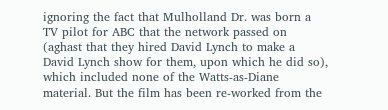ignoring the fact that Mulholland Dr. was born a TV pilot for ABC that the network passed on (aghast that they hired David Lynch to make a David Lynch show for them, upon which he did so), which included none of the Watts-as-Diane material. But the film has been re-worked from the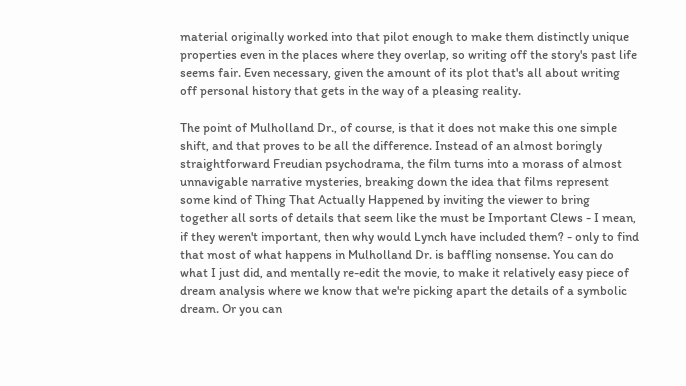material originally worked into that pilot enough to make them distinctly unique properties even in the places where they overlap, so writing off the story's past life seems fair. Even necessary, given the amount of its plot that's all about writing off personal history that gets in the way of a pleasing reality.

The point of Mulholland Dr., of course, is that it does not make this one simple shift, and that proves to be all the difference. Instead of an almost boringly straightforward Freudian psychodrama, the film turns into a morass of almost unnavigable narrative mysteries, breaking down the idea that films represent some kind of Thing That Actually Happened by inviting the viewer to bring together all sorts of details that seem like the must be Important Clews - I mean, if they weren't important, then why would Lynch have included them? - only to find that most of what happens in Mulholland Dr. is baffling nonsense. You can do what I just did, and mentally re-edit the movie, to make it relatively easy piece of dream analysis where we know that we're picking apart the details of a symbolic dream. Or you can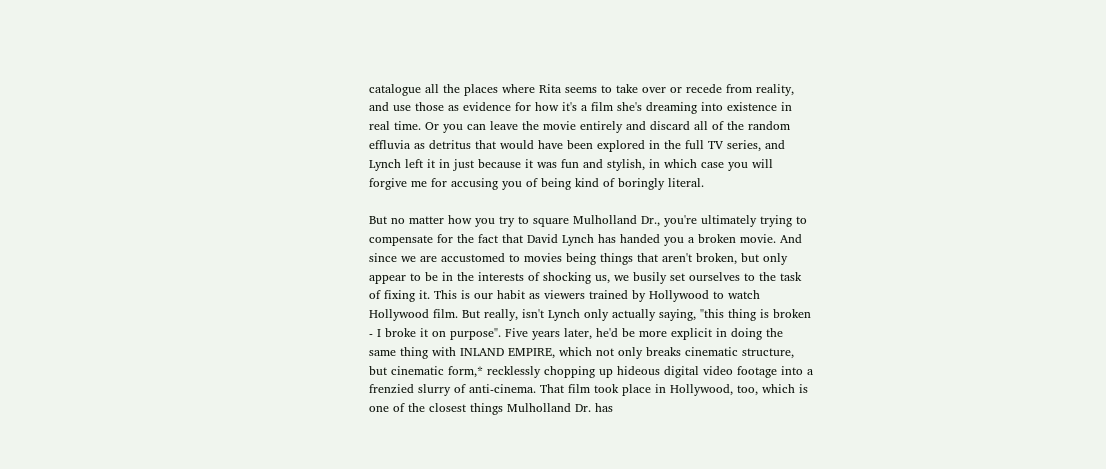catalogue all the places where Rita seems to take over or recede from reality, and use those as evidence for how it's a film she's dreaming into existence in real time. Or you can leave the movie entirely and discard all of the random effluvia as detritus that would have been explored in the full TV series, and Lynch left it in just because it was fun and stylish, in which case you will forgive me for accusing you of being kind of boringly literal.

But no matter how you try to square Mulholland Dr., you're ultimately trying to compensate for the fact that David Lynch has handed you a broken movie. And since we are accustomed to movies being things that aren't broken, but only appear to be in the interests of shocking us, we busily set ourselves to the task of fixing it. This is our habit as viewers trained by Hollywood to watch Hollywood film. But really, isn't Lynch only actually saying, "this thing is broken - I broke it on purpose". Five years later, he'd be more explicit in doing the same thing with INLAND EMPIRE, which not only breaks cinematic structure, but cinematic form,* recklessly chopping up hideous digital video footage into a frenzied slurry of anti-cinema. That film took place in Hollywood, too, which is one of the closest things Mulholland Dr. has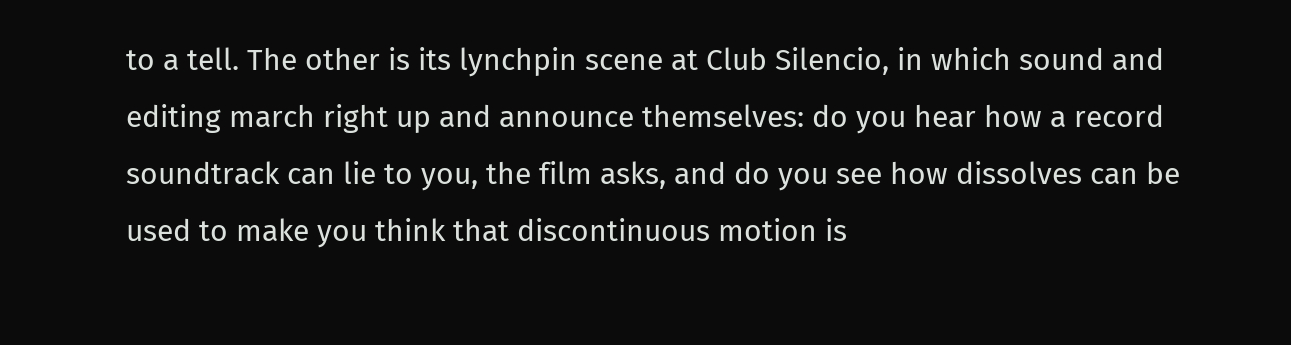to a tell. The other is its lynchpin scene at Club Silencio, in which sound and editing march right up and announce themselves: do you hear how a record soundtrack can lie to you, the film asks, and do you see how dissolves can be used to make you think that discontinuous motion is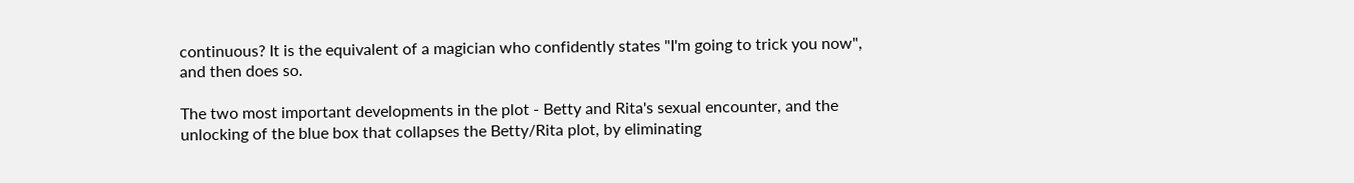continuous? It is the equivalent of a magician who confidently states "I'm going to trick you now", and then does so.

The two most important developments in the plot - Betty and Rita's sexual encounter, and the unlocking of the blue box that collapses the Betty/Rita plot, by eliminating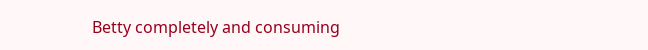Betty completely and consuming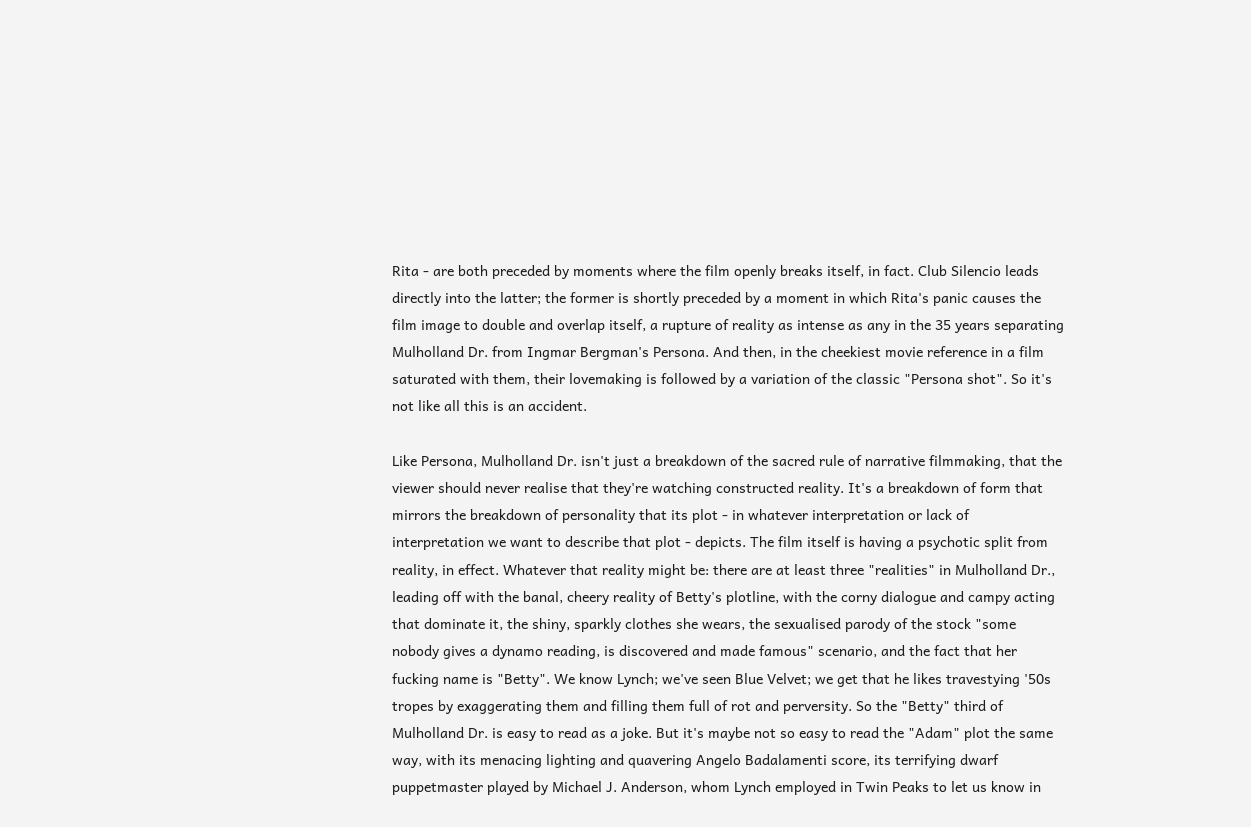Rita - are both preceded by moments where the film openly breaks itself, in fact. Club Silencio leads directly into the latter; the former is shortly preceded by a moment in which Rita's panic causes the film image to double and overlap itself, a rupture of reality as intense as any in the 35 years separating Mulholland Dr. from Ingmar Bergman's Persona. And then, in the cheekiest movie reference in a film saturated with them, their lovemaking is followed by a variation of the classic "Persona shot". So it's not like all this is an accident.

Like Persona, Mulholland Dr. isn't just a breakdown of the sacred rule of narrative filmmaking, that the viewer should never realise that they're watching constructed reality. It's a breakdown of form that mirrors the breakdown of personality that its plot - in whatever interpretation or lack of interpretation we want to describe that plot - depicts. The film itself is having a psychotic split from reality, in effect. Whatever that reality might be: there are at least three "realities" in Mulholland Dr., leading off with the banal, cheery reality of Betty's plotline, with the corny dialogue and campy acting that dominate it, the shiny, sparkly clothes she wears, the sexualised parody of the stock "some nobody gives a dynamo reading, is discovered and made famous" scenario, and the fact that her fucking name is "Betty". We know Lynch; we've seen Blue Velvet; we get that he likes travestying '50s tropes by exaggerating them and filling them full of rot and perversity. So the "Betty" third of Mulholland Dr. is easy to read as a joke. But it's maybe not so easy to read the "Adam" plot the same way, with its menacing lighting and quavering Angelo Badalamenti score, its terrifying dwarf puppetmaster played by Michael J. Anderson, whom Lynch employed in Twin Peaks to let us know in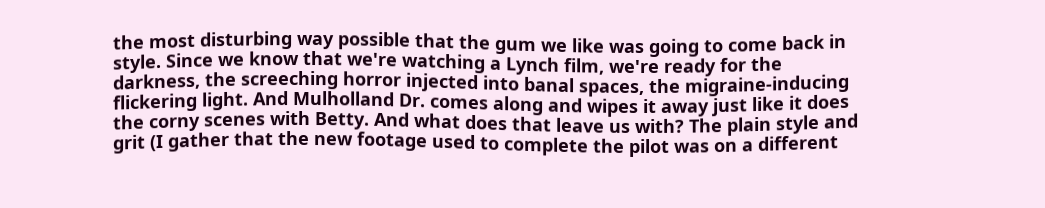the most disturbing way possible that the gum we like was going to come back in style. Since we know that we're watching a Lynch film, we're ready for the darkness, the screeching horror injected into banal spaces, the migraine-inducing flickering light. And Mulholland Dr. comes along and wipes it away just like it does the corny scenes with Betty. And what does that leave us with? The plain style and grit (I gather that the new footage used to complete the pilot was on a different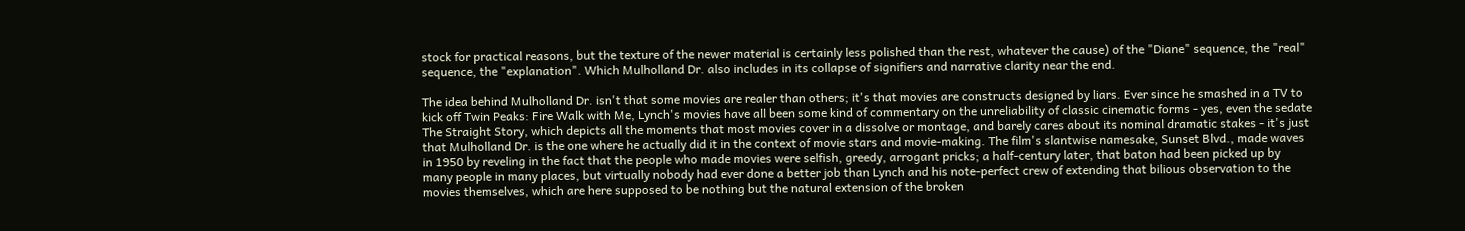stock for practical reasons, but the texture of the newer material is certainly less polished than the rest, whatever the cause) of the "Diane" sequence, the "real" sequence, the "explanation". Which Mulholland Dr. also includes in its collapse of signifiers and narrative clarity near the end.

The idea behind Mulholland Dr. isn't that some movies are realer than others; it's that movies are constructs designed by liars. Ever since he smashed in a TV to kick off Twin Peaks: Fire Walk with Me, Lynch's movies have all been some kind of commentary on the unreliability of classic cinematic forms - yes, even the sedate The Straight Story, which depicts all the moments that most movies cover in a dissolve or montage, and barely cares about its nominal dramatic stakes - it's just that Mulholland Dr. is the one where he actually did it in the context of movie stars and movie-making. The film's slantwise namesake, Sunset Blvd., made waves in 1950 by reveling in the fact that the people who made movies were selfish, greedy, arrogant pricks; a half-century later, that baton had been picked up by many people in many places, but virtually nobody had ever done a better job than Lynch and his note-perfect crew of extending that bilious observation to the movies themselves, which are here supposed to be nothing but the natural extension of the broken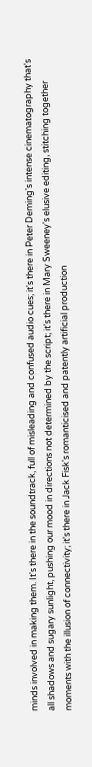minds involved in making them. It's there in the soundtrack, full of misleading and confused audio cues; it's there in Peter Deming's intense cinematography that's all shadows and sugary sunlight, pushing our mood in directions not determined by the script; it's there in Mary Sweeney's elusive editing, stitching together moments with the illusion of connectivity; it's there in Jack Fisk's romanticised and patently artificial production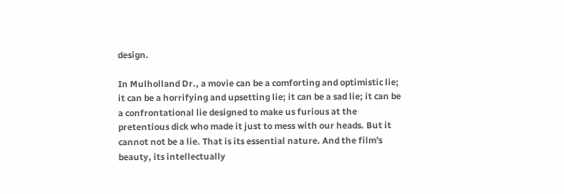design.

In Mulholland Dr., a movie can be a comforting and optimistic lie; it can be a horrifying and upsetting lie; it can be a sad lie; it can be a confrontational lie designed to make us furious at the pretentious dick who made it just to mess with our heads. But it cannot not be a lie. That is its essential nature. And the film's beauty, its intellectually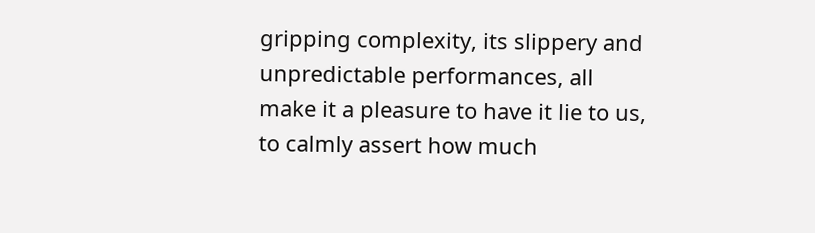gripping complexity, its slippery and unpredictable performances, all make it a pleasure to have it lie to us, to calmly assert how much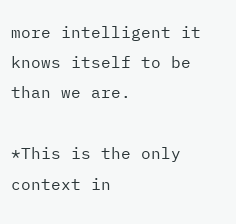more intelligent it knows itself to be than we are.

*This is the only context in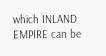which INLAND EMPIRE can be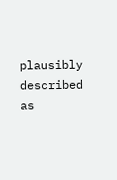plausibly described as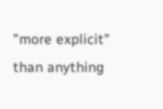"more explicit" than anything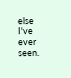else I've ever seen.